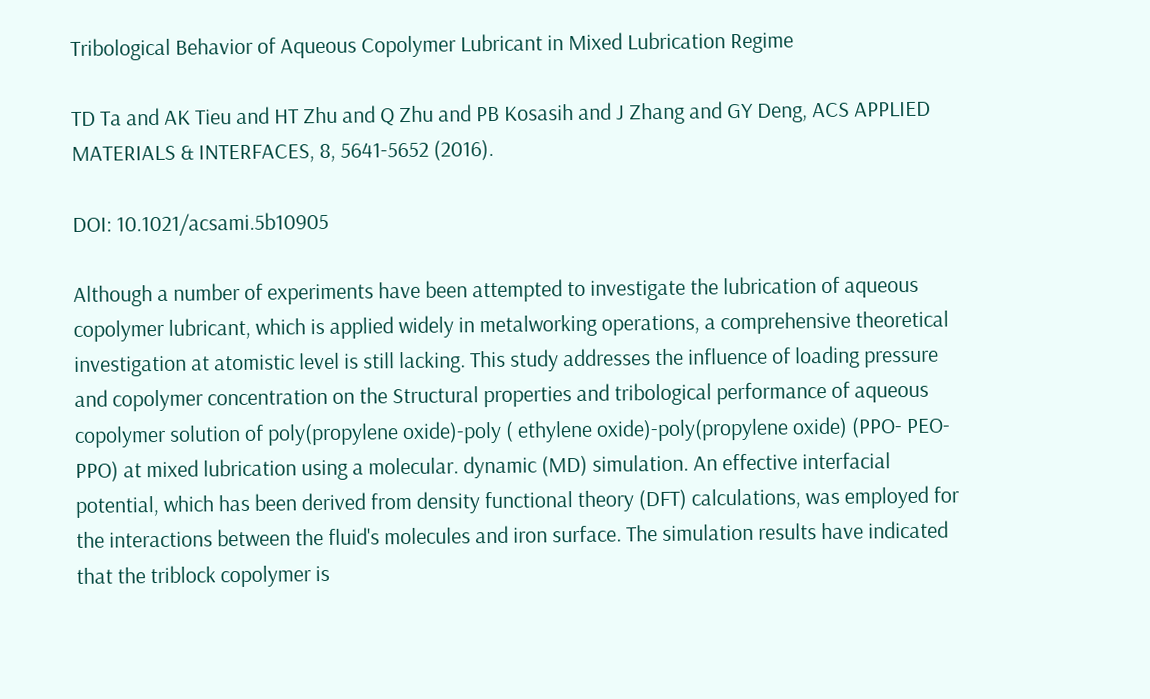Tribological Behavior of Aqueous Copolymer Lubricant in Mixed Lubrication Regime

TD Ta and AK Tieu and HT Zhu and Q Zhu and PB Kosasih and J Zhang and GY Deng, ACS APPLIED MATERIALS & INTERFACES, 8, 5641-5652 (2016).

DOI: 10.1021/acsami.5b10905

Although a number of experiments have been attempted to investigate the lubrication of aqueous copolymer lubricant, which is applied widely in metalworking operations, a comprehensive theoretical investigation at atomistic level is still lacking. This study addresses the influence of loading pressure and copolymer concentration on the Structural properties and tribological performance of aqueous copolymer solution of poly(propylene oxide)-poly ( ethylene oxide)-poly(propylene oxide) (PPO- PEO-PPO) at mixed lubrication using a molecular. dynamic (MD) simulation. An effective interfacial potential, which has been derived from density functional theory (DFT) calculations, was employed for the interactions between the fluid's molecules and iron surface. The simulation results have indicated that the triblock copolymer is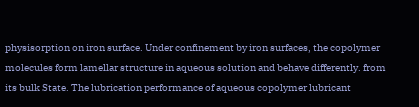physisorption on iron surface. Under confinement by iron surfaces, the copolymer molecules form lamellar structure in aqueous solution and behave differently. from its bulk State. The lubrication performance of aqueous copolymer lubricant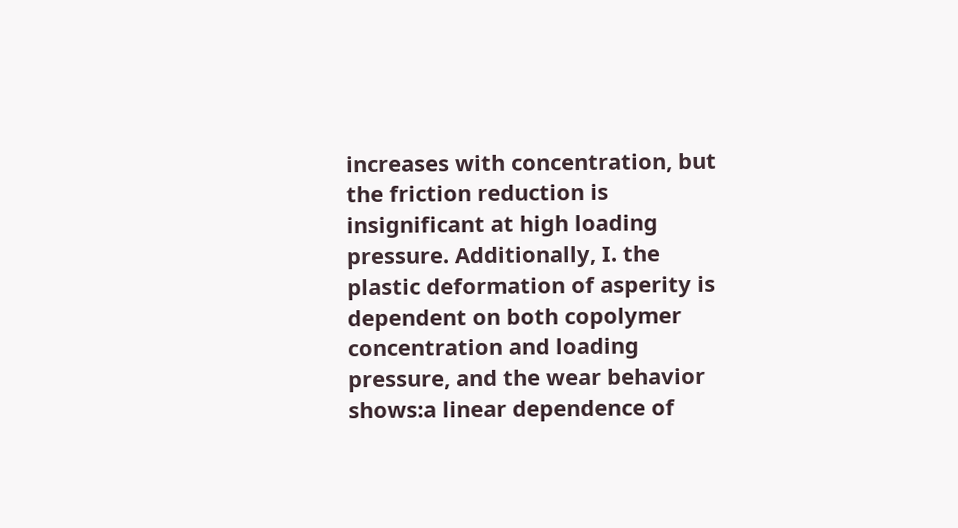increases with concentration, but the friction reduction is insignificant at high loading pressure. Additionally, I. the plastic deformation of asperity is dependent on both copolymer concentration and loading pressure, and the wear behavior shows:a linear dependence of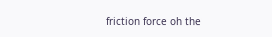friction force oh the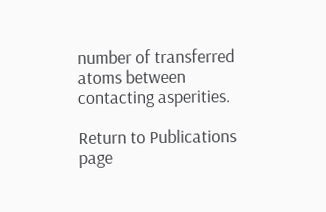number of transferred atoms between contacting asperities.

Return to Publications page